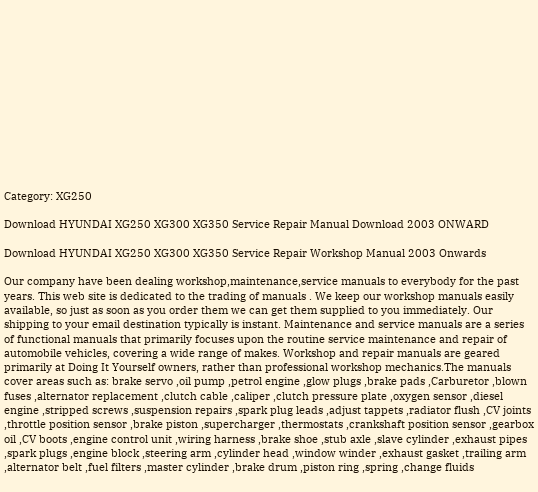Category: XG250

Download HYUNDAI XG250 XG300 XG350 Service Repair Manual Download 2003 ONWARD

Download HYUNDAI XG250 XG300 XG350 Service Repair Workshop Manual 2003 Onwards

Our company have been dealing workshop,maintenance,service manuals to everybody for the past years. This web site is dedicated to the trading of manuals . We keep our workshop manuals easily available, so just as soon as you order them we can get them supplied to you immediately. Our shipping to your email destination typically is instant. Maintenance and service manuals are a series of functional manuals that primarily focuses upon the routine service maintenance and repair of automobile vehicles, covering a wide range of makes. Workshop and repair manuals are geared primarily at Doing It Yourself owners, rather than professional workshop mechanics.The manuals cover areas such as: brake servo ,oil pump ,petrol engine ,glow plugs ,brake pads ,Carburetor ,blown fuses ,alternator replacement ,clutch cable ,caliper ,clutch pressure plate ,oxygen sensor ,diesel engine ,stripped screws ,suspension repairs ,spark plug leads ,adjust tappets ,radiator flush ,CV joints ,throttle position sensor ,brake piston ,supercharger ,thermostats ,crankshaft position sensor ,gearbox oil ,CV boots ,engine control unit ,wiring harness ,brake shoe ,stub axle ,slave cylinder ,exhaust pipes ,spark plugs ,engine block ,steering arm ,cylinder head ,window winder ,exhaust gasket ,trailing arm ,alternator belt ,fuel filters ,master cylinder ,brake drum ,piston ring ,spring ,change fluids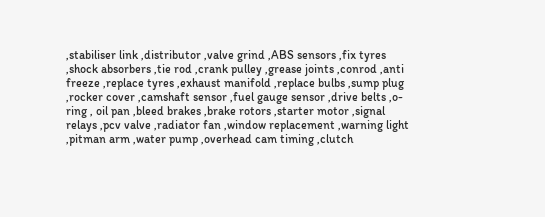,stabiliser link ,distributor ,valve grind ,ABS sensors ,fix tyres ,shock absorbers ,tie rod ,crank pulley ,grease joints ,conrod ,anti freeze ,replace tyres ,exhaust manifold ,replace bulbs ,sump plug ,rocker cover ,camshaft sensor ,fuel gauge sensor ,drive belts ,o-ring , oil pan ,bleed brakes ,brake rotors ,starter motor ,signal relays ,pcv valve ,radiator fan ,window replacement ,warning light ,pitman arm ,water pump ,overhead cam timing ,clutch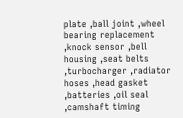plate ,ball joint ,wheel bearing replacement ,knock sensor ,bell housing ,seat belts ,turbocharger ,radiator hoses ,head gasket ,batteries ,oil seal ,camshaft timing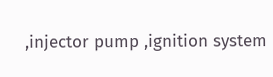,injector pump ,ignition system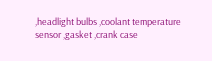,headlight bulbs ,coolant temperature sensor ,gasket ,crank case